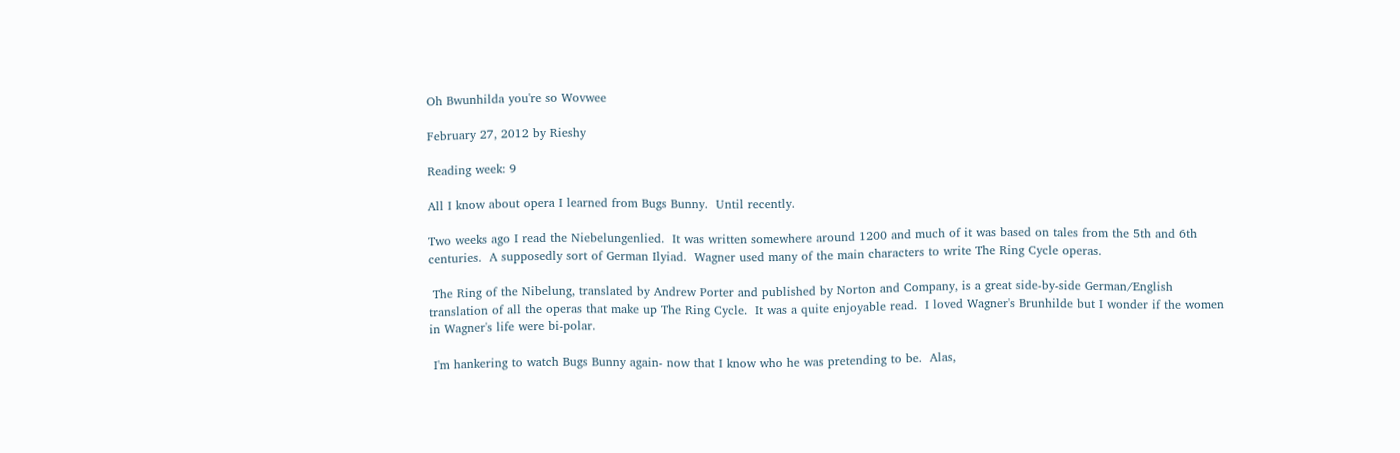Oh Bwunhilda you're so Wovwee

February 27, 2012 by Rieshy

Reading week: 9

All I know about opera I learned from Bugs Bunny.  Until recently.

Two weeks ago I read the Niebelungenlied.  It was written somewhere around 1200 and much of it was based on tales from the 5th and 6th centuries.  A supposedly sort of German Ilyiad.  Wagner used many of the main characters to write The Ring Cycle operas.

 The Ring of the Nibelung, translated by Andrew Porter and published by Norton and Company, is a great side-by-side German/English translation of all the operas that make up The Ring Cycle.  It was a quite enjoyable read.  I loved Wagner's Brunhilde but I wonder if the women in Wagner's life were bi-polar.

 I'm hankering to watch Bugs Bunny again- now that I know who he was pretending to be.  Alas,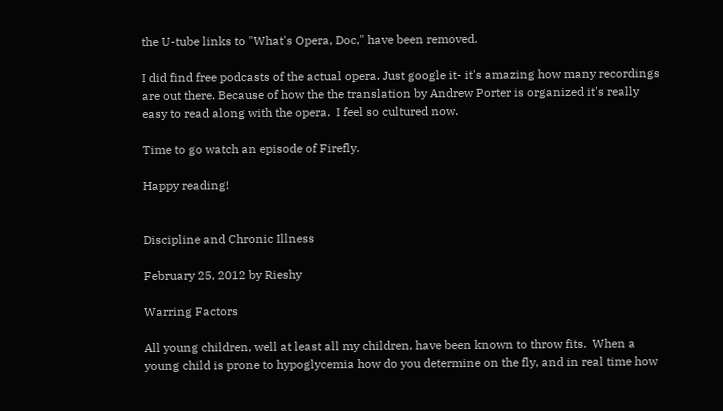the U-tube links to "What's Opera, Doc," have been removed.

I did find free podcasts of the actual opera. Just google it- it's amazing how many recordings are out there. Because of how the the translation by Andrew Porter is organized it's really easy to read along with the opera.  I feel so cultured now.

Time to go watch an episode of Firefly.

Happy reading!


Discipline and Chronic Illness

February 25, 2012 by Rieshy

Warring Factors

All young children, well at least all my children, have been known to throw fits.  When a young child is prone to hypoglycemia how do you determine on the fly, and in real time how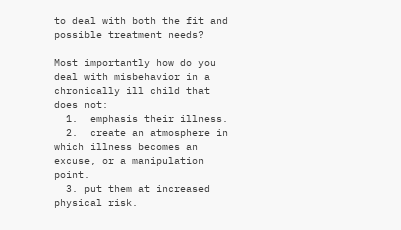to deal with both the fit and possible treatment needs?

Most importantly how do you deal with misbehavior in a chronically ill child that does not:
  1.  emphasis their illness.
  2.  create an atmosphere in which illness becomes an excuse, or a manipulation point.
  3. put them at increased physical risk.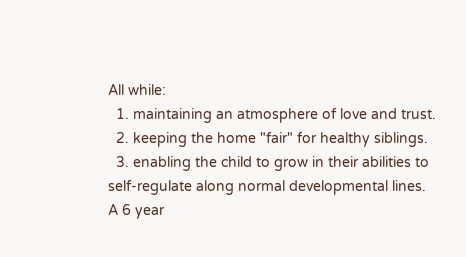All while:
  1. maintaining an atmosphere of love and trust.
  2. keeping the home "fair" for healthy siblings.
  3. enabling the child to grow in their abilities to self-regulate along normal developmental lines.
A 6 year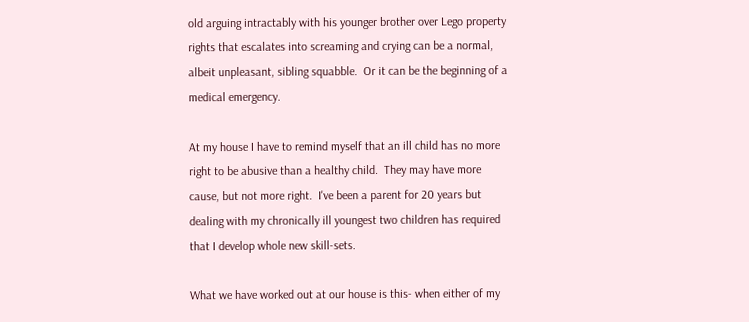old arguing intractably with his younger brother over Lego property rights that escalates into screaming and crying can be a normal, albeit unpleasant, sibling squabble.  Or it can be the beginning of a medical emergency.

At my house I have to remind myself that an ill child has no more right to be abusive than a healthy child.  They may have more cause, but not more right.  I've been a parent for 20 years but dealing with my chronically ill youngest two children has required that I develop whole new skill-sets.

What we have worked out at our house is this- when either of my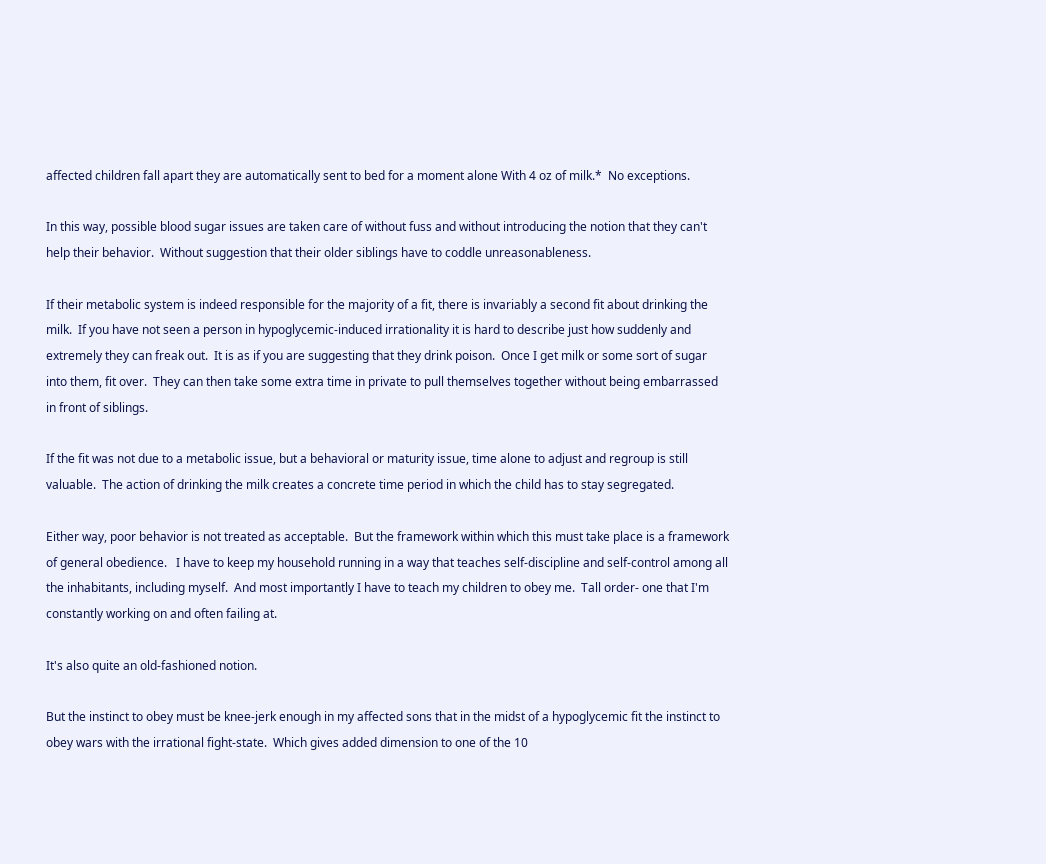affected children fall apart they are automatically sent to bed for a moment alone With 4 oz of milk.*  No exceptions.

In this way, possible blood sugar issues are taken care of without fuss and without introducing the notion that they can't help their behavior.  Without suggestion that their older siblings have to coddle unreasonableness.

If their metabolic system is indeed responsible for the majority of a fit, there is invariably a second fit about drinking the milk.  If you have not seen a person in hypoglycemic-induced irrationality it is hard to describe just how suddenly and extremely they can freak out.  It is as if you are suggesting that they drink poison.  Once I get milk or some sort of sugar into them, fit over.  They can then take some extra time in private to pull themselves together without being embarrassed in front of siblings.

If the fit was not due to a metabolic issue, but a behavioral or maturity issue, time alone to adjust and regroup is still valuable.  The action of drinking the milk creates a concrete time period in which the child has to stay segregated.

Either way, poor behavior is not treated as acceptable.  But the framework within which this must take place is a framework of general obedience.   I have to keep my household running in a way that teaches self-discipline and self-control among all the inhabitants, including myself.  And most importantly I have to teach my children to obey me.  Tall order- one that I'm constantly working on and often failing at.

It's also quite an old-fashioned notion.

But the instinct to obey must be knee-jerk enough in my affected sons that in the midst of a hypoglycemic fit the instinct to obey wars with the irrational fight-state.  Which gives added dimension to one of the 10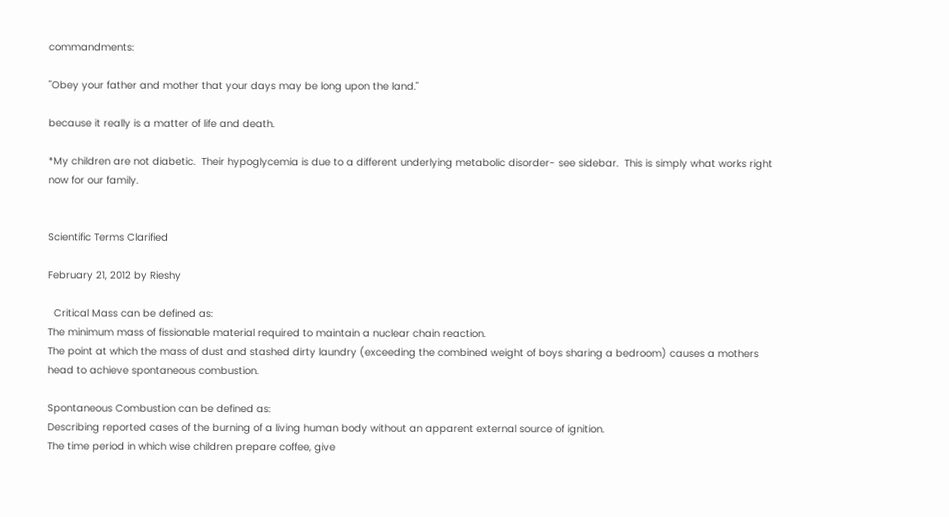commandments:

"Obey your father and mother that your days may be long upon the land."

because it really is a matter of life and death.

*My children are not diabetic.  Their hypoglycemia is due to a different underlying metabolic disorder- see sidebar.  This is simply what works right now for our family.


Scientific Terms Clarified

February 21, 2012 by Rieshy

  Critical Mass can be defined as:
The minimum mass of fissionable material required to maintain a nuclear chain reaction.
The point at which the mass of dust and stashed dirty laundry (exceeding the combined weight of boys sharing a bedroom) causes a mothers head to achieve spontaneous combustion.

Spontaneous Combustion can be defined as:
Describing reported cases of the burning of a living human body without an apparent external source of ignition.
The time period in which wise children prepare coffee, give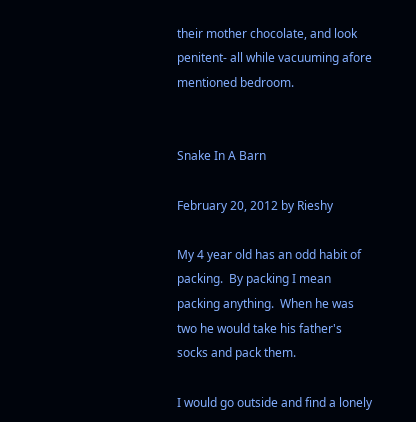their mother chocolate, and look penitent- all while vacuuming afore mentioned bedroom.


Snake In A Barn

February 20, 2012 by Rieshy

My 4 year old has an odd habit of packing.  By packing I mean packing anything.  When he was two he would take his father's socks and pack them.

I would go outside and find a lonely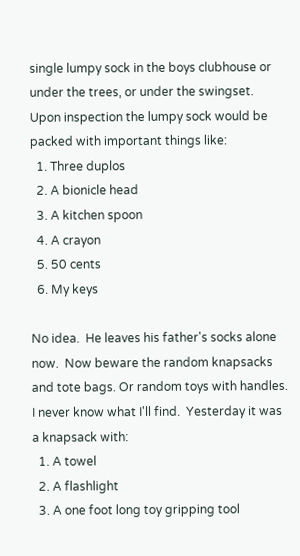single lumpy sock in the boys clubhouse or under the trees, or under the swingset.  Upon inspection the lumpy sock would be packed with important things like:
  1. Three duplos
  2. A bionicle head
  3. A kitchen spoon
  4. A crayon
  5. 50 cents
  6. My keys

No idea.  He leaves his father's socks alone now.  Now beware the random knapsacks and tote bags. Or random toys with handles.  I never know what I'll find.  Yesterday it was a knapsack with:
  1. A towel
  2. A flashlight
  3. A one foot long toy gripping tool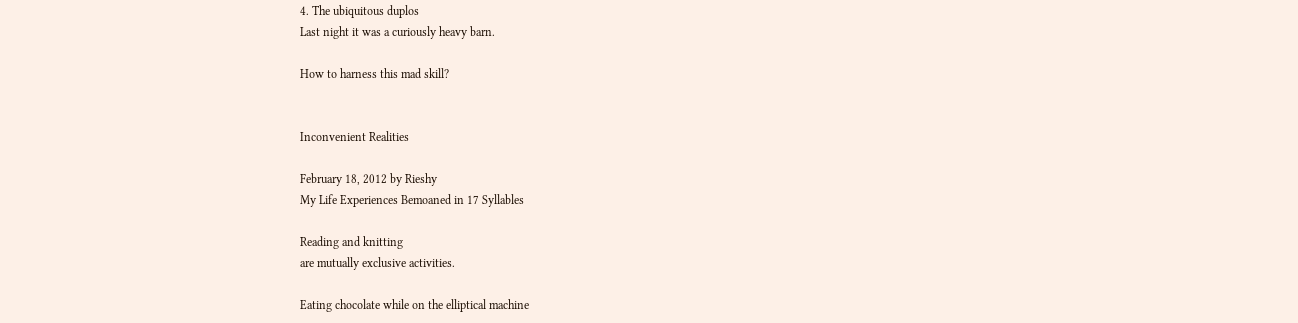4. The ubiquitous duplos
Last night it was a curiously heavy barn.

How to harness this mad skill?


Inconvenient Realities

February 18, 2012 by Rieshy
My Life Experiences Bemoaned in 17 Syllables

Reading and knitting
are mutually exclusive activities.

Eating chocolate while on the elliptical machine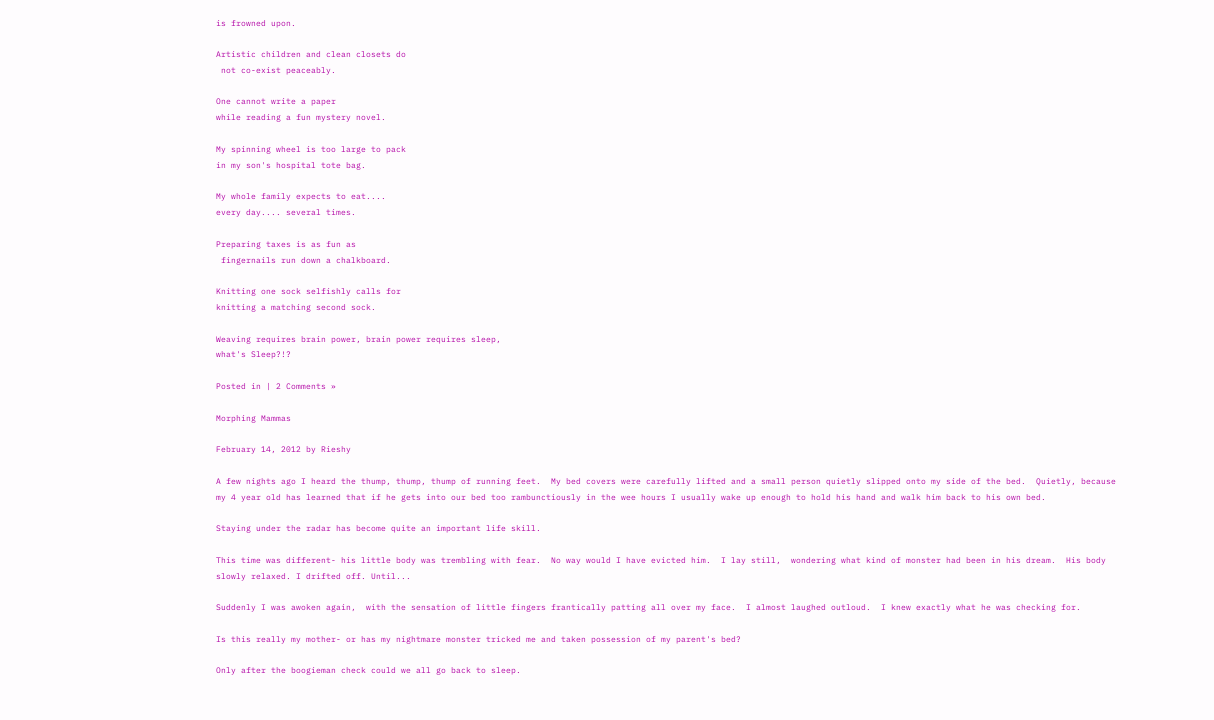is frowned upon.

Artistic children and clean closets do
 not co-exist peaceably.

One cannot write a paper
while reading a fun mystery novel.

My spinning wheel is too large to pack
in my son's hospital tote bag.

My whole family expects to eat....
every day.... several times.

Preparing taxes is as fun as
 fingernails run down a chalkboard.

Knitting one sock selfishly calls for
knitting a matching second sock.

Weaving requires brain power, brain power requires sleep,
what's Sleep?!?

Posted in | 2 Comments »

Morphing Mammas

February 14, 2012 by Rieshy

A few nights ago I heard the thump, thump, thump of running feet.  My bed covers were carefully lifted and a small person quietly slipped onto my side of the bed.  Quietly, because my 4 year old has learned that if he gets into our bed too rambunctiously in the wee hours I usually wake up enough to hold his hand and walk him back to his own bed.

Staying under the radar has become quite an important life skill.

This time was different- his little body was trembling with fear.  No way would I have evicted him.  I lay still,  wondering what kind of monster had been in his dream.  His body slowly relaxed. I drifted off. Until...

Suddenly I was awoken again,  with the sensation of little fingers frantically patting all over my face.  I almost laughed outloud.  I knew exactly what he was checking for.

Is this really my mother- or has my nightmare monster tricked me and taken possession of my parent's bed?

Only after the boogieman check could we all go back to sleep.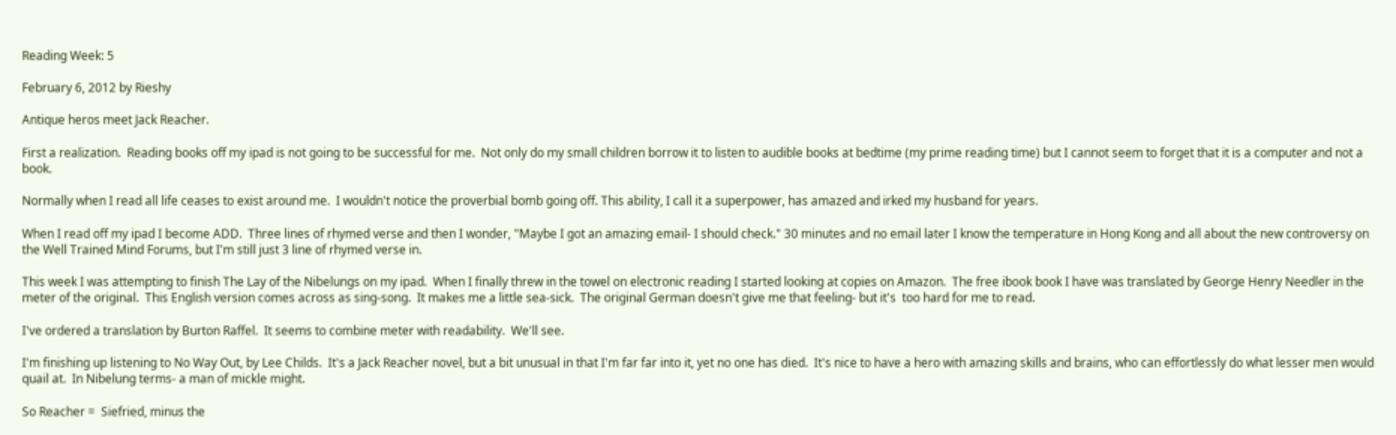Reading Week: 5

February 6, 2012 by Rieshy

Antique heros meet Jack Reacher.

First a realization.  Reading books off my ipad is not going to be successful for me.  Not only do my small children borrow it to listen to audible books at bedtime (my prime reading time) but I cannot seem to forget that it is a computer and not a book.

Normally when I read all life ceases to exist around me.  I wouldn't notice the proverbial bomb going off. This ability, I call it a superpower, has amazed and irked my husband for years.

When I read off my ipad I become ADD.  Three lines of rhymed verse and then I wonder, "Maybe I got an amazing email- I should check." 30 minutes and no email later I know the temperature in Hong Kong and all about the new controversy on the Well Trained Mind Forums, but I'm still just 3 line of rhymed verse in.

This week I was attempting to finish The Lay of the Nibelungs on my ipad.  When I finally threw in the towel on electronic reading I started looking at copies on Amazon.  The free ibook book I have was translated by George Henry Needler in the meter of the original.  This English version comes across as sing-song.  It makes me a little sea-sick.  The original German doesn't give me that feeling- but it's  too hard for me to read.

I've ordered a translation by Burton Raffel.  It seems to combine meter with readability.  We'll see.

I'm finishing up listening to No Way Out, by Lee Childs.  It's a Jack Reacher novel, but a bit unusual in that I'm far far into it, yet no one has died.  It's nice to have a hero with amazing skills and brains, who can effortlessly do what lesser men would quail at.  In Nibelung terms- a man of mickle might.

So Reacher =  Siefried, minus the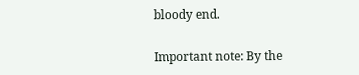bloody end.

Important note: By the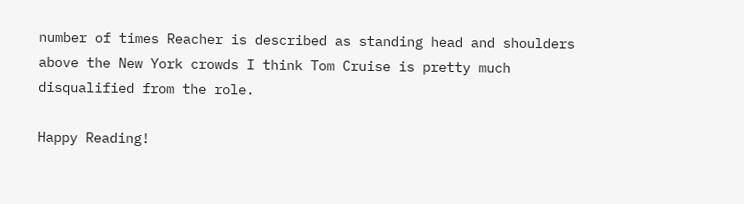number of times Reacher is described as standing head and shoulders above the New York crowds I think Tom Cruise is pretty much disqualified from the role.

Happy Reading!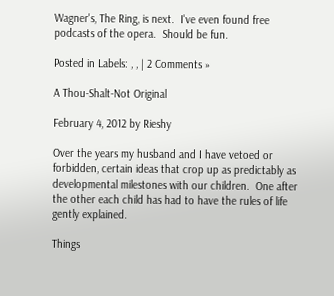Wagner's, The Ring, is next.  I've even found free podcasts of the opera.  Should be fun.

Posted in Labels: , , | 2 Comments »

A Thou-Shalt-Not Original

February 4, 2012 by Rieshy

Over the years my husband and I have vetoed or forbidden, certain ideas that crop up as predictably as developmental milestones with our children.  One after the other each child has had to have the rules of life gently explained.

Things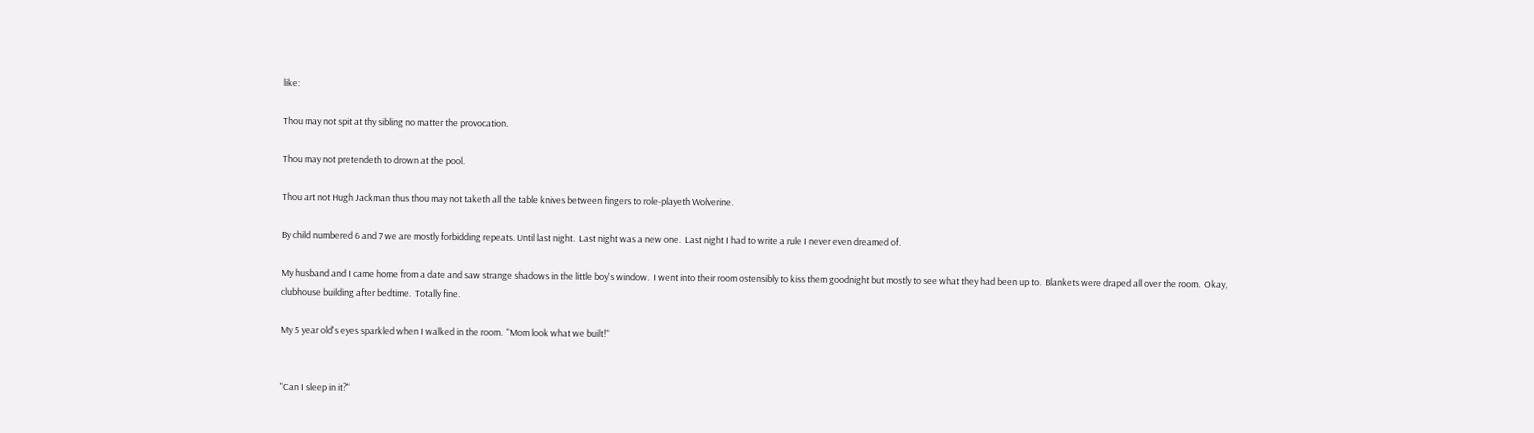like:

Thou may not spit at thy sibling no matter the provocation.

Thou may not pretendeth to drown at the pool.

Thou art not Hugh Jackman thus thou may not taketh all the table knives between fingers to role-playeth Wolverine.

By child numbered 6 and 7 we are mostly forbidding repeats. Until last night.  Last night was a new one.  Last night I had to write a rule I never even dreamed of.

My husband and I came home from a date and saw strange shadows in the little boy's window.  I went into their room ostensibly to kiss them goodnight but mostly to see what they had been up to.  Blankets were draped all over the room.  Okay, clubhouse building after bedtime.  Totally fine.

My 5 year old's eyes sparkled when I walked in the room.  "Mom look what we built!"


"Can I sleep in it?"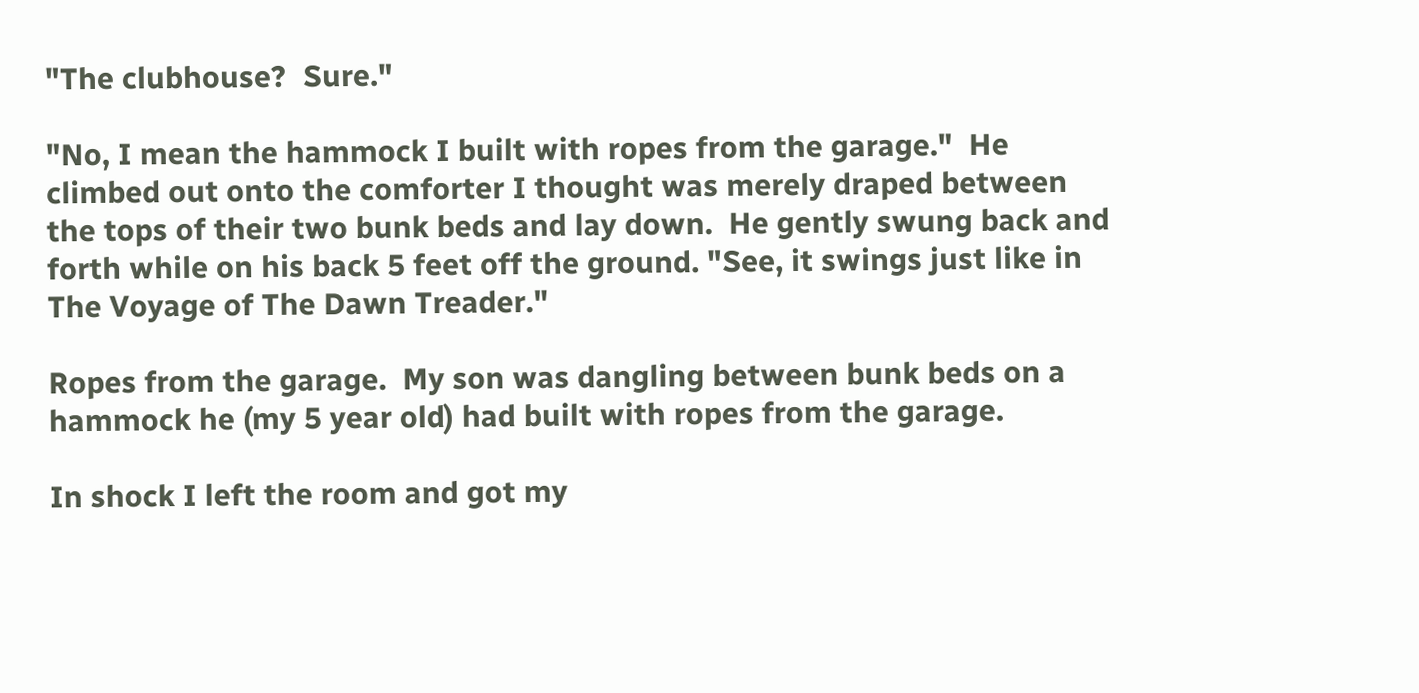"The clubhouse?  Sure."

"No, I mean the hammock I built with ropes from the garage."  He climbed out onto the comforter I thought was merely draped between the tops of their two bunk beds and lay down.  He gently swung back and forth while on his back 5 feet off the ground. "See, it swings just like in The Voyage of The Dawn Treader."

Ropes from the garage.  My son was dangling between bunk beds on a hammock he (my 5 year old) had built with ropes from the garage.

In shock I left the room and got my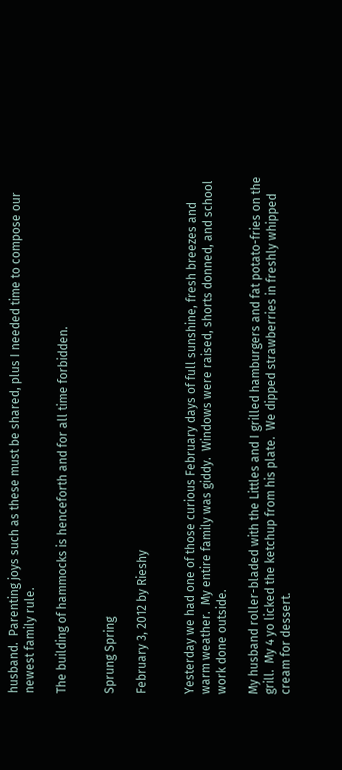husband.  Parenting joys such as these must be shared, plus I needed time to compose our newest family rule.

The building of hammocks is henceforth and for all time forbidden.


Sprung Spring

February 3, 2012 by Rieshy


Yesterday we had one of those curious February days of full sunshine, fresh breezes and warm weather.  My entire family was giddy.  Windows were raised, shorts donned, and school work done outside.

My husband roller-bladed with the Littles and I grilled hamburgers and fat potato-fries on the grill.  My 4 yo licked the ketchup from his plate.  We dipped strawberries in freshly whipped cream for dessert.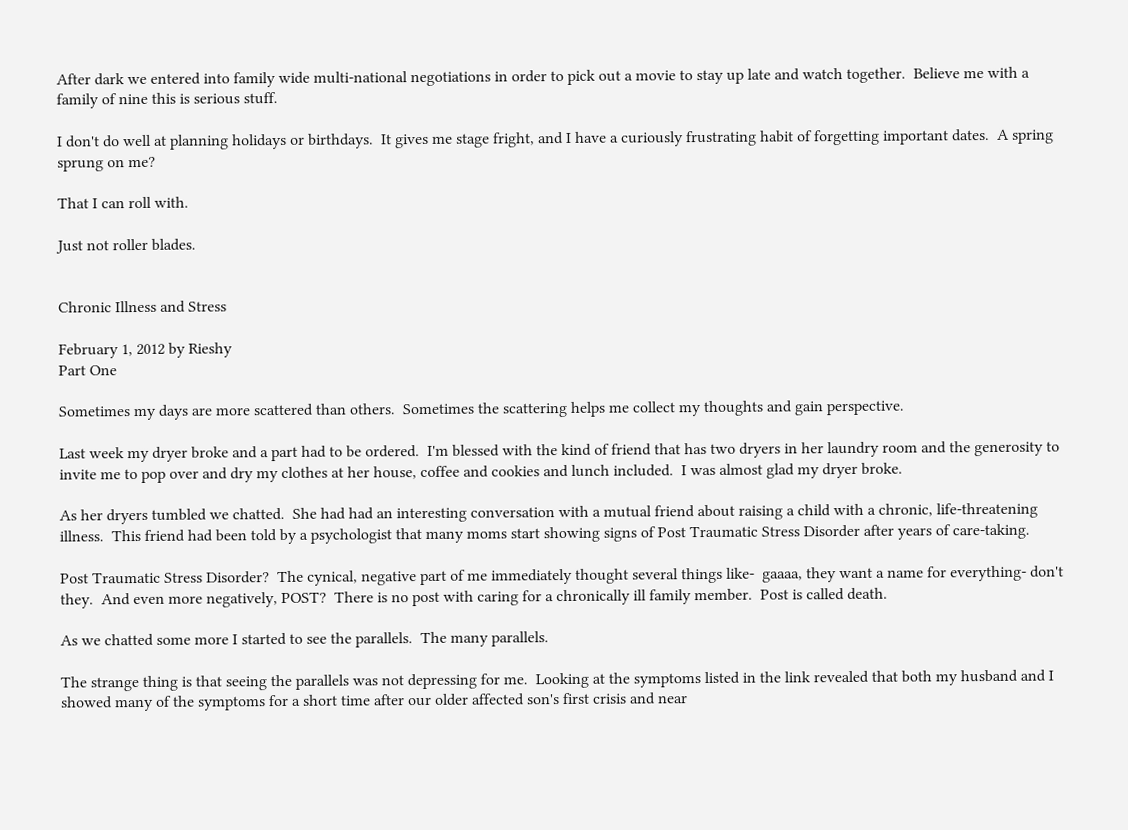After dark we entered into family wide multi-national negotiations in order to pick out a movie to stay up late and watch together.  Believe me with a family of nine this is serious stuff.

I don't do well at planning holidays or birthdays.  It gives me stage fright, and I have a curiously frustrating habit of forgetting important dates.  A spring sprung on me?

That I can roll with.

Just not roller blades.


Chronic Illness and Stress

February 1, 2012 by Rieshy
Part One

Sometimes my days are more scattered than others.  Sometimes the scattering helps me collect my thoughts and gain perspective.

Last week my dryer broke and a part had to be ordered.  I'm blessed with the kind of friend that has two dryers in her laundry room and the generosity to invite me to pop over and dry my clothes at her house, coffee and cookies and lunch included.  I was almost glad my dryer broke.

As her dryers tumbled we chatted.  She had had an interesting conversation with a mutual friend about raising a child with a chronic, life-threatening illness.  This friend had been told by a psychologist that many moms start showing signs of Post Traumatic Stress Disorder after years of care-taking.

Post Traumatic Stress Disorder?  The cynical, negative part of me immediately thought several things like-  gaaaa, they want a name for everything- don't they.  And even more negatively, POST?  There is no post with caring for a chronically ill family member.  Post is called death.

As we chatted some more I started to see the parallels.  The many parallels.

The strange thing is that seeing the parallels was not depressing for me.  Looking at the symptoms listed in the link revealed that both my husband and I showed many of the symptoms for a short time after our older affected son's first crisis and near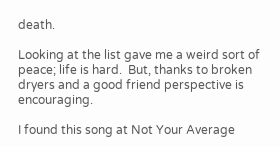death.

Looking at the list gave me a weird sort of peace; life is hard.  But, thanks to broken dryers and a good friend perspective is encouraging.

I found this song at Not Your Average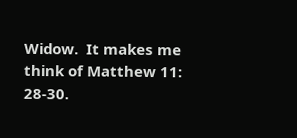Widow.  It makes me think of Matthew 11: 28-30.